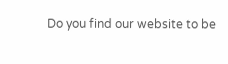Do you find our website to be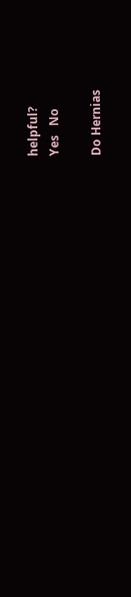helpful?
Yes   No

Do Hernias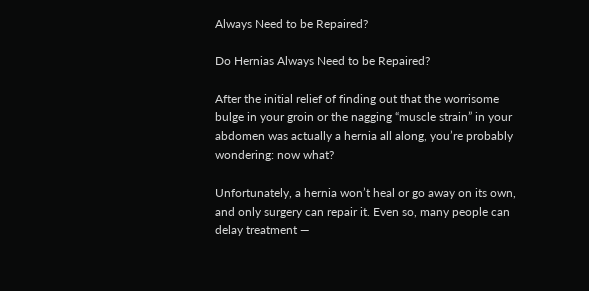Always Need to be Repaired?

Do Hernias Always Need to be Repaired?

After the initial relief of finding out that the worrisome bulge in your groin or the nagging “muscle strain” in your abdomen was actually a hernia all along, you’re probably wondering: now what?

Unfortunately, a hernia won’t heal or go away on its own, and only surgery can repair it. Even so, many people can delay treatment —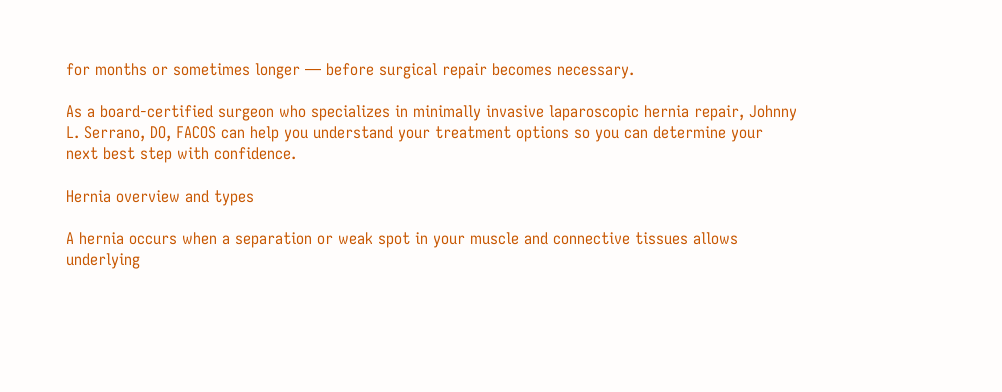for months or sometimes longer — before surgical repair becomes necessary.

As a board-certified surgeon who specializes in minimally invasive laparoscopic hernia repair, Johnny L. Serrano, DO, FACOS can help you understand your treatment options so you can determine your next best step with confidence.

Hernia overview and types

A hernia occurs when a separation or weak spot in your muscle and connective tissues allows underlying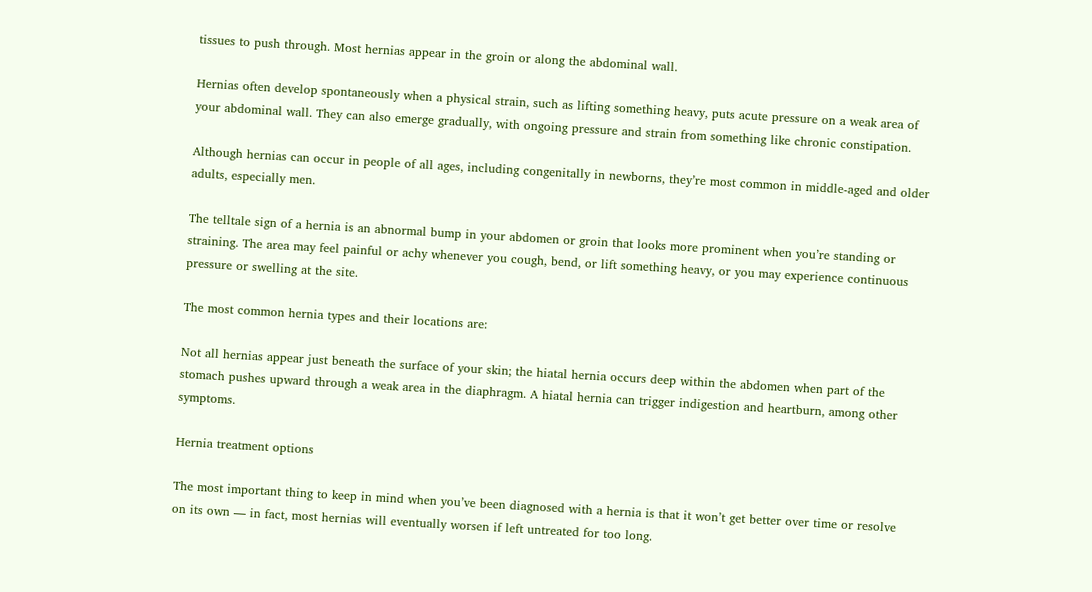tissues to push through. Most hernias appear in the groin or along the abdominal wall.

Hernias often develop spontaneously when a physical strain, such as lifting something heavy, puts acute pressure on a weak area of your abdominal wall. They can also emerge gradually, with ongoing pressure and strain from something like chronic constipation.

Although hernias can occur in people of all ages, including congenitally in newborns, they’re most common in middle-aged and older adults, especially men.

The telltale sign of a hernia is an abnormal bump in your abdomen or groin that looks more prominent when you’re standing or straining. The area may feel painful or achy whenever you cough, bend, or lift something heavy, or you may experience continuous pressure or swelling at the site.

The most common hernia types and their locations are:

Not all hernias appear just beneath the surface of your skin; the hiatal hernia occurs deep within the abdomen when part of the stomach pushes upward through a weak area in the diaphragm. A hiatal hernia can trigger indigestion and heartburn, among other symptoms.

Hernia treatment options

The most important thing to keep in mind when you’ve been diagnosed with a hernia is that it won’t get better over time or resolve on its own — in fact, most hernias will eventually worsen if left untreated for too long.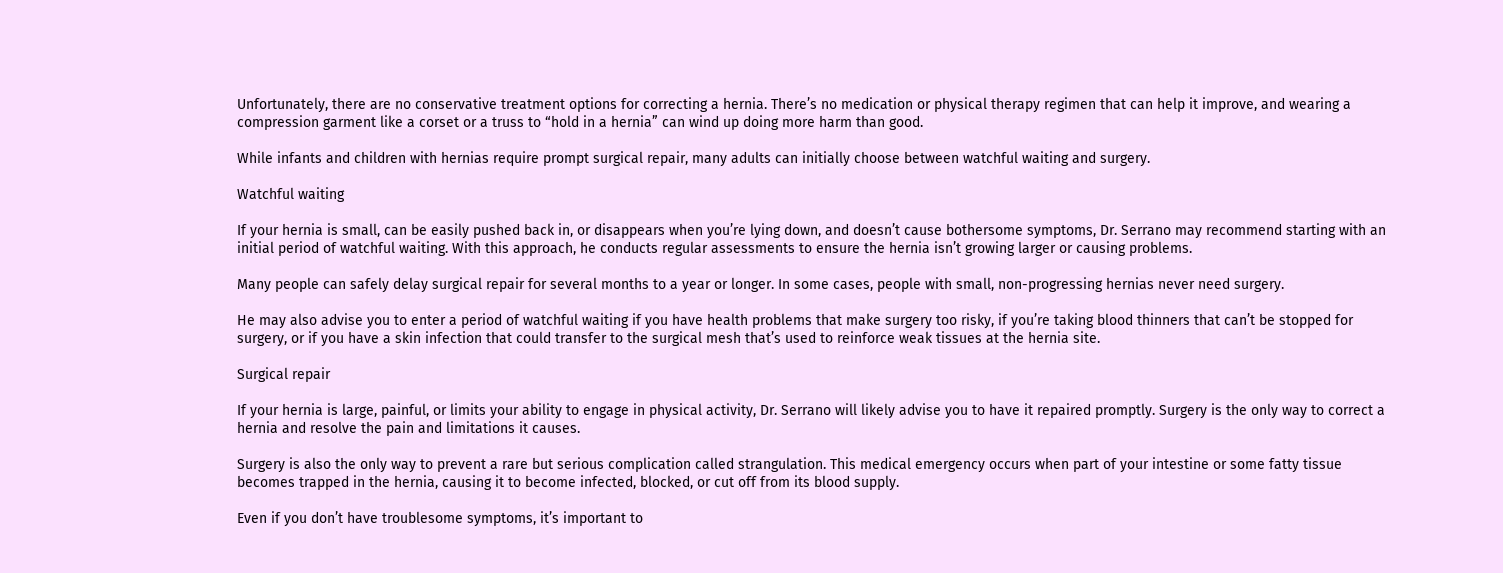Unfortunately, there are no conservative treatment options for correcting a hernia. There’s no medication or physical therapy regimen that can help it improve, and wearing a compression garment like a corset or a truss to “hold in a hernia” can wind up doing more harm than good.

While infants and children with hernias require prompt surgical repair, many adults can initially choose between watchful waiting and surgery.

Watchful waiting

If your hernia is small, can be easily pushed back in, or disappears when you’re lying down, and doesn’t cause bothersome symptoms, Dr. Serrano may recommend starting with an initial period of watchful waiting. With this approach, he conducts regular assessments to ensure the hernia isn’t growing larger or causing problems.

Many people can safely delay surgical repair for several months to a year or longer. In some cases, people with small, non-progressing hernias never need surgery.

He may also advise you to enter a period of watchful waiting if you have health problems that make surgery too risky, if you’re taking blood thinners that can’t be stopped for surgery, or if you have a skin infection that could transfer to the surgical mesh that’s used to reinforce weak tissues at the hernia site.

Surgical repair

If your hernia is large, painful, or limits your ability to engage in physical activity, Dr. Serrano will likely advise you to have it repaired promptly. Surgery is the only way to correct a hernia and resolve the pain and limitations it causes.

Surgery is also the only way to prevent a rare but serious complication called strangulation. This medical emergency occurs when part of your intestine or some fatty tissue becomes trapped in the hernia, causing it to become infected, blocked, or cut off from its blood supply.

Even if you don’t have troublesome symptoms, it’s important to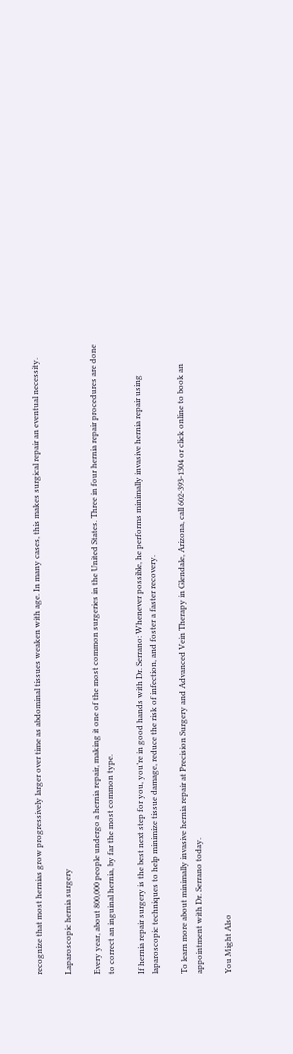recognize that most hernias grow progressively larger over time as abdominal tissues weaken with age. In many cases, this makes surgical repair an eventual necessity.

Laparoscopic hernia surgery

Every year, about 800,000 people undergo a hernia repair, making it one of the most common surgeries in the United States. Three in four hernia repair procedures are done to correct an inguinal hernia, by far the most common type.

If hernia repair surgery is the best next step for you, you’re in good hands with Dr. Serrano: Whenever possible, he performs minimally invasive hernia repair using laparoscopic techniques to help minimize tissue damage, reduce the risk of infection, and foster a faster recovery.

To learn more about minimally invasive hernia repair at Precision Surgery and Advanced Vein Therapy in Glendale, Arizona, call 602-393-1304 or click online to book an appointment with Dr. Serrano today.

You Might Also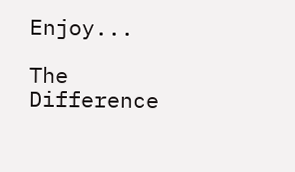Enjoy...

The Difference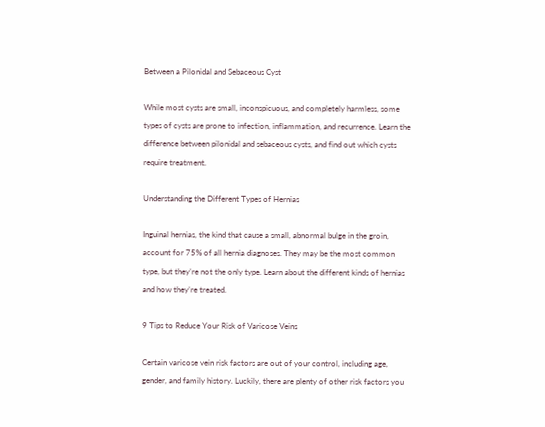Between a Pilonidal and Sebaceous Cyst

While most cysts are small, inconspicuous, and completely harmless, some types of cysts are prone to infection, inflammation, and recurrence. Learn the difference between pilonidal and sebaceous cysts, and find out which cysts require treatment.

Understanding the Different Types of Hernias

Inguinal hernias, the kind that cause a small, abnormal bulge in the groin, account for 75% of all hernia diagnoses. They may be the most common type, but they’re not the only type. Learn about the different kinds of hernias and how they’re treated.

9 Tips to Reduce Your Risk of Varicose Veins

Certain varicose vein risk factors are out of your control, including age, gender, and family history. Luckily, there are plenty of other risk factors you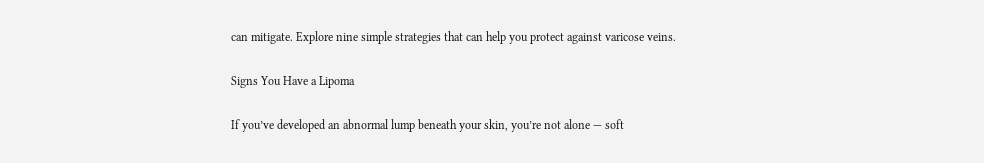can mitigate. Explore nine simple strategies that can help you protect against varicose veins.

Signs You Have a Lipoma

If you’ve developed an abnormal lump beneath your skin, you’re not alone — soft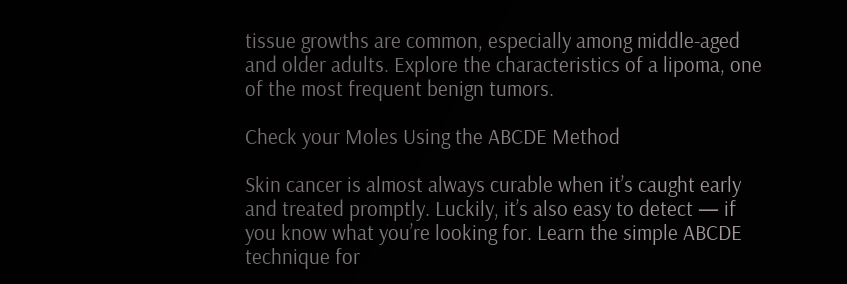tissue growths are common, especially among middle-aged and older adults. Explore the characteristics of a lipoma, one of the most frequent benign tumors.

Check your Moles Using the ABCDE Method

Skin cancer is almost always curable when it’s caught early and treated promptly. Luckily, it’s also easy to detect — if you know what you’re looking for. Learn the simple ABCDE technique for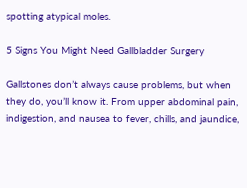spotting atypical moles.

5 Signs You Might Need Gallbladder Surgery

Gallstones don’t always cause problems, but when they do, you’ll know it. From upper abdominal pain, indigestion, and nausea to fever, chills, and jaundice,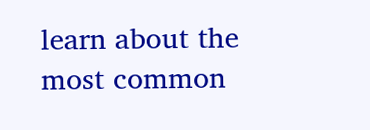learn about the most common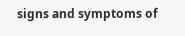signs and symptoms of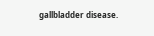gallbladder disease.